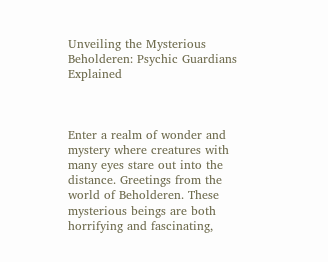Unveiling the Mysterious Beholderen: Psychic Guardians Explained



Enter a realm of wonder and mystery where creatures with many eyes stare out into the distance. Greetings from the world of Beholderen. These mysterious beings are both horrifying and fascinating,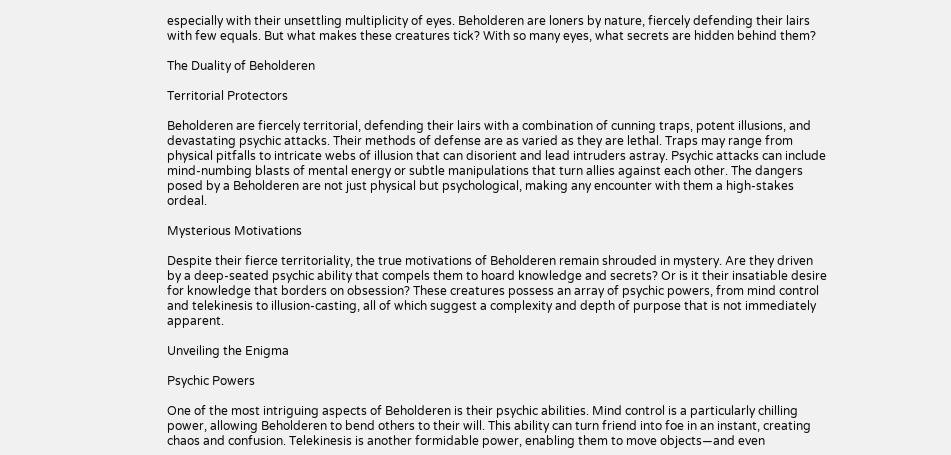especially with their unsettling multiplicity of eyes. Beholderen are loners by nature, fiercely defending their lairs with few equals. But what makes these creatures tick? With so many eyes, what secrets are hidden behind them?

The Duality of Beholderen

Territorial Protectors

Beholderen are fiercely territorial, defending their lairs with a combination of cunning traps, potent illusions, and devastating psychic attacks. Their methods of defense are as varied as they are lethal. Traps may range from physical pitfalls to intricate webs of illusion that can disorient and lead intruders astray. Psychic attacks can include mind-numbing blasts of mental energy or subtle manipulations that turn allies against each other. The dangers posed by a Beholderen are not just physical but psychological, making any encounter with them a high-stakes ordeal.

Mysterious Motivations

Despite their fierce territoriality, the true motivations of Beholderen remain shrouded in mystery. Are they driven by a deep-seated psychic ability that compels them to hoard knowledge and secrets? Or is it their insatiable desire for knowledge that borders on obsession? These creatures possess an array of psychic powers, from mind control and telekinesis to illusion-casting, all of which suggest a complexity and depth of purpose that is not immediately apparent.

Unveiling the Enigma

Psychic Powers

One of the most intriguing aspects of Beholderen is their psychic abilities. Mind control is a particularly chilling power, allowing Beholderen to bend others to their will. This ability can turn friend into foe in an instant, creating chaos and confusion. Telekinesis is another formidable power, enabling them to move objects—and even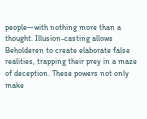people—with nothing more than a thought. Illusion-casting allows Beholderen to create elaborate false realities, trapping their prey in a maze of deception. These powers not only make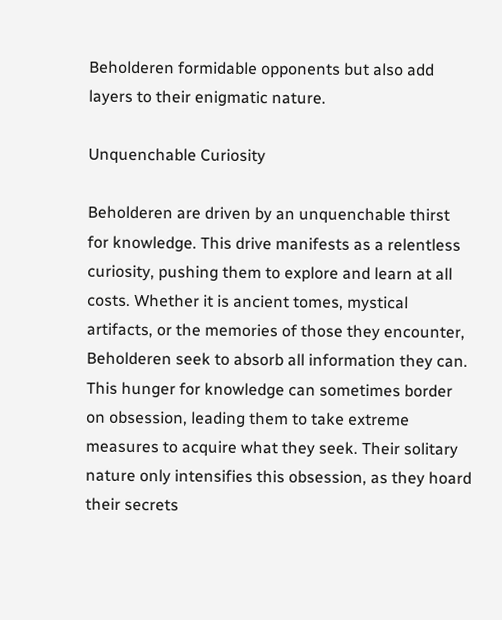Beholderen formidable opponents but also add layers to their enigmatic nature.

Unquenchable Curiosity

Beholderen are driven by an unquenchable thirst for knowledge. This drive manifests as a relentless curiosity, pushing them to explore and learn at all costs. Whether it is ancient tomes, mystical artifacts, or the memories of those they encounter, Beholderen seek to absorb all information they can. This hunger for knowledge can sometimes border on obsession, leading them to take extreme measures to acquire what they seek. Their solitary nature only intensifies this obsession, as they hoard their secrets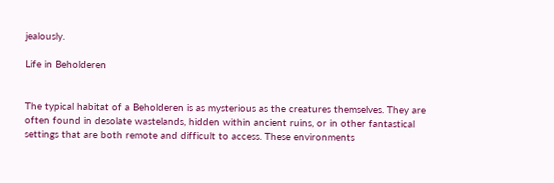jealously.

Life in Beholderen


The typical habitat of a Beholderen is as mysterious as the creatures themselves. They are often found in desolate wastelands, hidden within ancient ruins, or in other fantastical settings that are both remote and difficult to access. These environments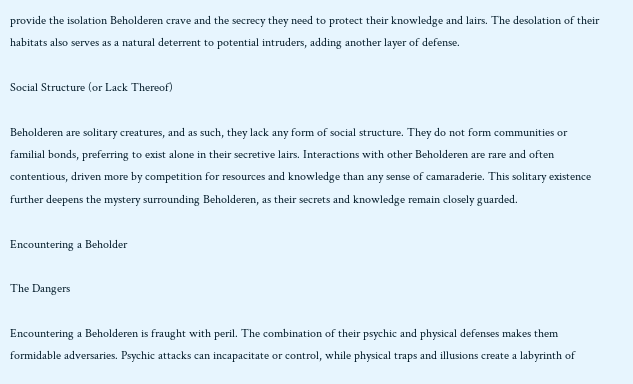provide the isolation Beholderen crave and the secrecy they need to protect their knowledge and lairs. The desolation of their habitats also serves as a natural deterrent to potential intruders, adding another layer of defense.

Social Structure (or Lack Thereof)

Beholderen are solitary creatures, and as such, they lack any form of social structure. They do not form communities or familial bonds, preferring to exist alone in their secretive lairs. Interactions with other Beholderen are rare and often contentious, driven more by competition for resources and knowledge than any sense of camaraderie. This solitary existence further deepens the mystery surrounding Beholderen, as their secrets and knowledge remain closely guarded.

Encountering a Beholder

The Dangers

Encountering a Beholderen is fraught with peril. The combination of their psychic and physical defenses makes them formidable adversaries. Psychic attacks can incapacitate or control, while physical traps and illusions create a labyrinth of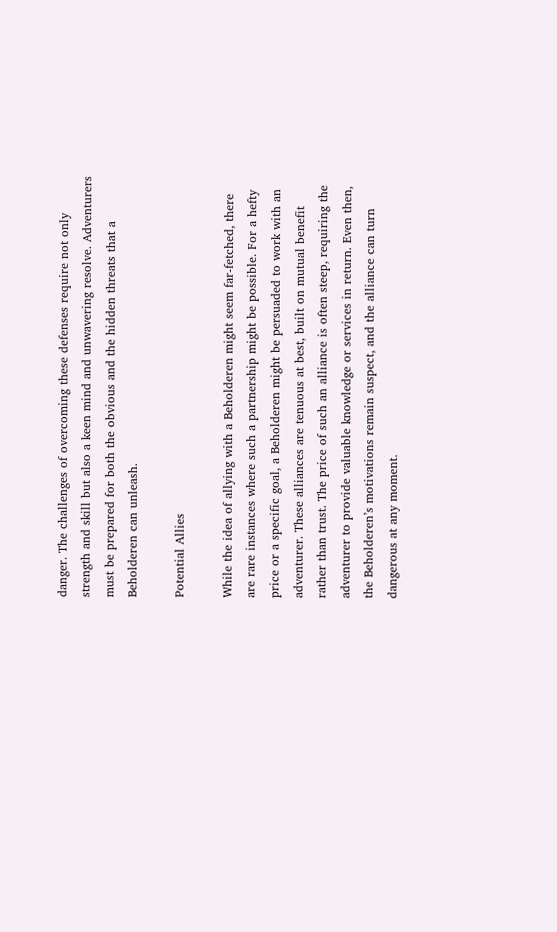danger. The challenges of overcoming these defenses require not only strength and skill but also a keen mind and unwavering resolve. Adventurers must be prepared for both the obvious and the hidden threats that a Beholderen can unleash.

Potential Allies

While the idea of allying with a Beholderen might seem far-fetched, there are rare instances where such a partnership might be possible. For a hefty price or a specific goal, a Beholderen might be persuaded to work with an adventurer. These alliances are tenuous at best, built on mutual benefit rather than trust. The price of such an alliance is often steep, requiring the adventurer to provide valuable knowledge or services in return. Even then, the Beholderen’s motivations remain suspect, and the alliance can turn dangerous at any moment.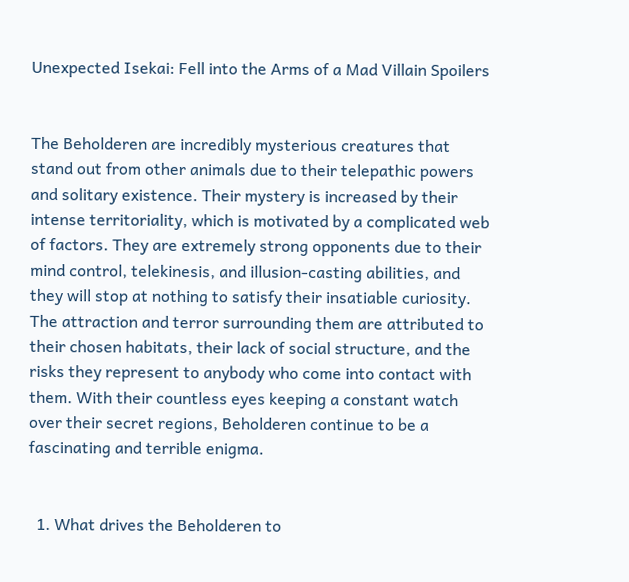Unexpected Isekai: Fell into the Arms of a Mad Villain Spoilers


The Beholderen are incredibly mysterious creatures that stand out from other animals due to their telepathic powers and solitary existence. Their mystery is increased by their intense territoriality, which is motivated by a complicated web of factors. They are extremely strong opponents due to their mind control, telekinesis, and illusion-casting abilities, and they will stop at nothing to satisfy their insatiable curiosity. The attraction and terror surrounding them are attributed to their chosen habitats, their lack of social structure, and the risks they represent to anybody who come into contact with them. With their countless eyes keeping a constant watch over their secret regions, Beholderen continue to be a fascinating and terrible enigma.


  1. What drives the Beholderen to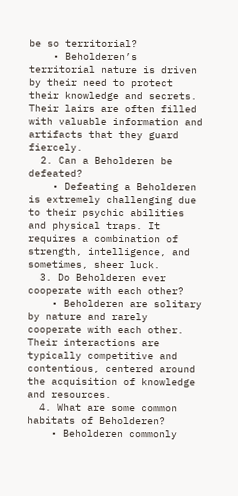be so territorial?
    • Beholderen’s territorial nature is driven by their need to protect their knowledge and secrets. Their lairs are often filled with valuable information and artifacts that they guard fiercely.
  2. Can a Beholderen be defeated?
    • Defeating a Beholderen is extremely challenging due to their psychic abilities and physical traps. It requires a combination of strength, intelligence, and sometimes, sheer luck.
  3. Do Beholderen ever cooperate with each other?
    • Beholderen are solitary by nature and rarely cooperate with each other. Their interactions are typically competitive and contentious, centered around the acquisition of knowledge and resources.
  4. What are some common habitats of Beholderen?
    • Beholderen commonly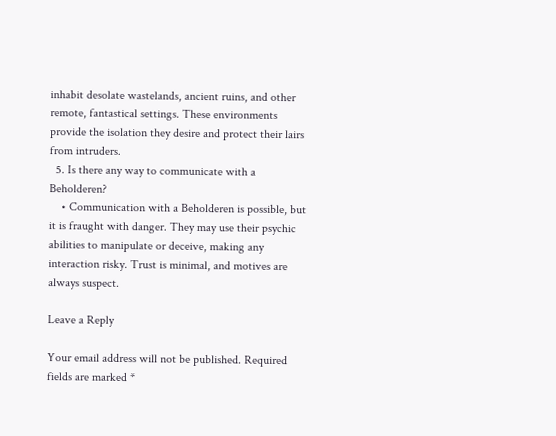inhabit desolate wastelands, ancient ruins, and other remote, fantastical settings. These environments provide the isolation they desire and protect their lairs from intruders.
  5. Is there any way to communicate with a Beholderen?
    • Communication with a Beholderen is possible, but it is fraught with danger. They may use their psychic abilities to manipulate or deceive, making any interaction risky. Trust is minimal, and motives are always suspect.

Leave a Reply

Your email address will not be published. Required fields are marked *